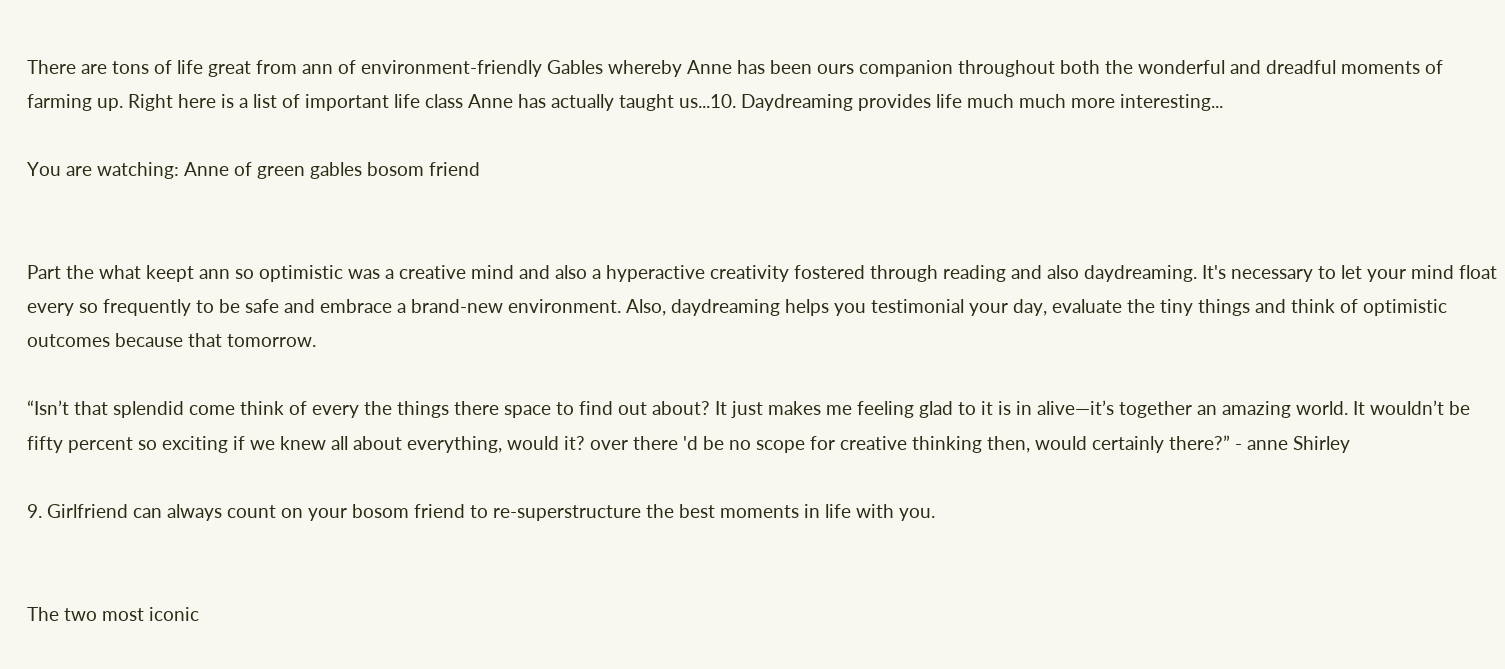There are tons of life great from ann of environment-friendly Gables whereby Anne has been ours companion throughout both the wonderful and dreadful moments of farming up. Right here is a list of important life class Anne has actually taught us...10. Daydreaming provides life much much more interesting...

You are watching: Anne of green gables bosom friend


Part the what keept ann so optimistic was a creative mind and also a hyperactive creativity fostered through reading and also daydreaming. It's necessary to let your mind float every so frequently to be safe and embrace a brand-new environment. Also, daydreaming helps you testimonial your day, evaluate the tiny things and think of optimistic outcomes because that tomorrow.

“Isn’t that splendid come think of every the things there space to find out about? It just makes me feeling glad to it is in alive—it’s together an amazing world. It wouldn’t be fifty percent so exciting if we knew all about everything, would it? over there 'd be no scope for creative thinking then, would certainly there?” - anne Shirley

9. Girlfriend can always count on your bosom friend to re-superstructure the best moments in life with you.


The two most iconic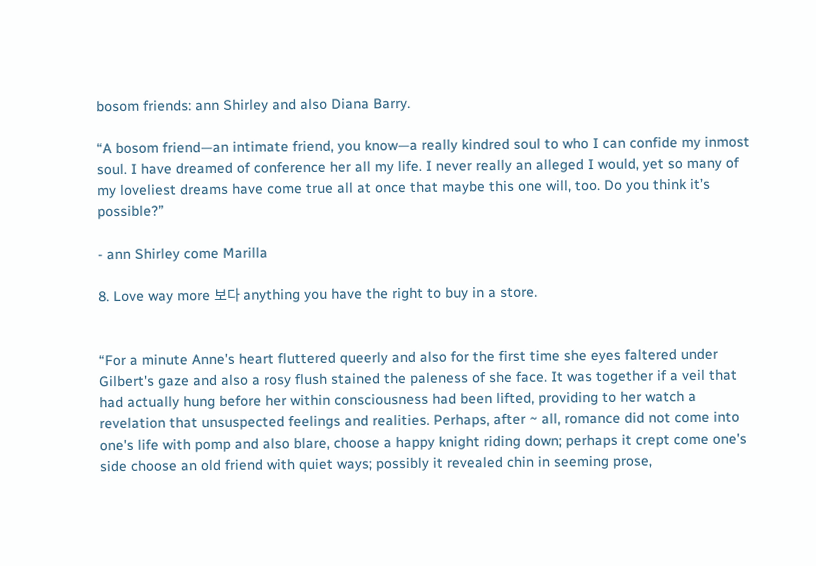bosom friends: ann Shirley and also Diana Barry.

“A bosom friend—an intimate friend, you know—a really kindred soul to who I can confide my inmost soul. I have dreamed of conference her all my life. I never really an alleged I would, yet so many of my loveliest dreams have come true all at once that maybe this one will, too. Do you think it’s possible?”

- ann Shirley come Marilla

8. Love way more 보다 anything you have the right to buy in a store.


“For a minute Anne's heart fluttered queerly and also for the first time she eyes faltered under Gilbert's gaze and also a rosy flush stained the paleness of she face. It was together if a veil that had actually hung before her within consciousness had been lifted, providing to her watch a revelation that unsuspected feelings and realities. Perhaps, after ~ all, romance did not come into one's life with pomp and also blare, choose a happy knight riding down; perhaps it crept come one's side choose an old friend with quiet ways; possibly it revealed chin in seeming prose,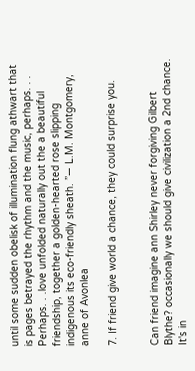until some sudden obelisk of illumination flung athwart that is pages betrayed the rhythm and the music, perhaps. . . Perhaps. . .love unfolded naturally out the a beautiful friendship, together a golden-hearted rose slipping indigenous its eco-friendly sheath. ”― L.M. Montgomery, anne of Avonlea

7. If friend give world a chance, they could surprise you.


Can friend imagine ann Shirley never forgiving Gilbert Blythe? occasionally we should give civilization a 2nd chance. It's in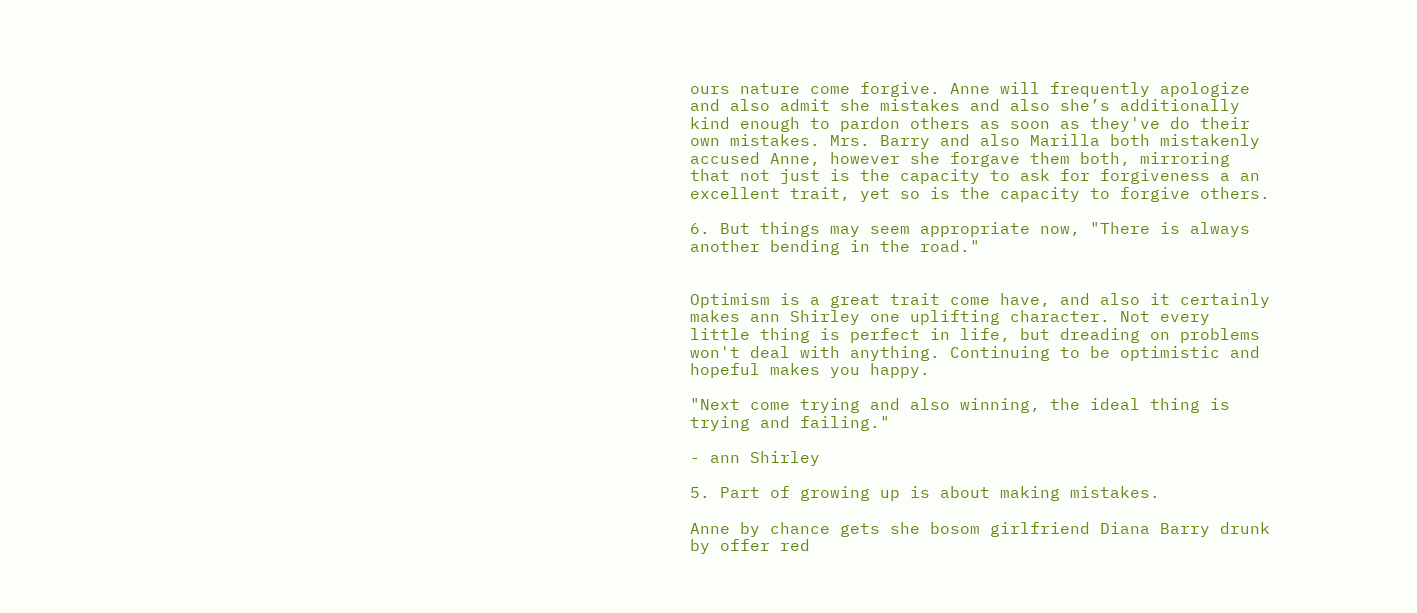ours nature come forgive. Anne will frequently apologize and also admit she mistakes and also she’s additionally kind enough to pardon others as soon as they've do their own mistakes. Mrs. Barry and also Marilla both mistakenly accused Anne, however she forgave them both, mirroring that not just is the capacity to ask for forgiveness a an excellent trait, yet so is the capacity to forgive others.

6. But things may seem appropriate now, "There is always another bending in the road."


Optimism is a great trait come have, and also it certainly makes ann Shirley one uplifting character. Not every little thing is perfect in life, but dreading on problems won't deal with anything. Continuing to be optimistic and hopeful makes you happy.

"Next come trying and also winning, the ideal thing is trying and failing."

- ann Shirley

5. Part of growing up is about making mistakes.

Anne by chance gets she bosom girlfriend Diana Barry drunk by offer red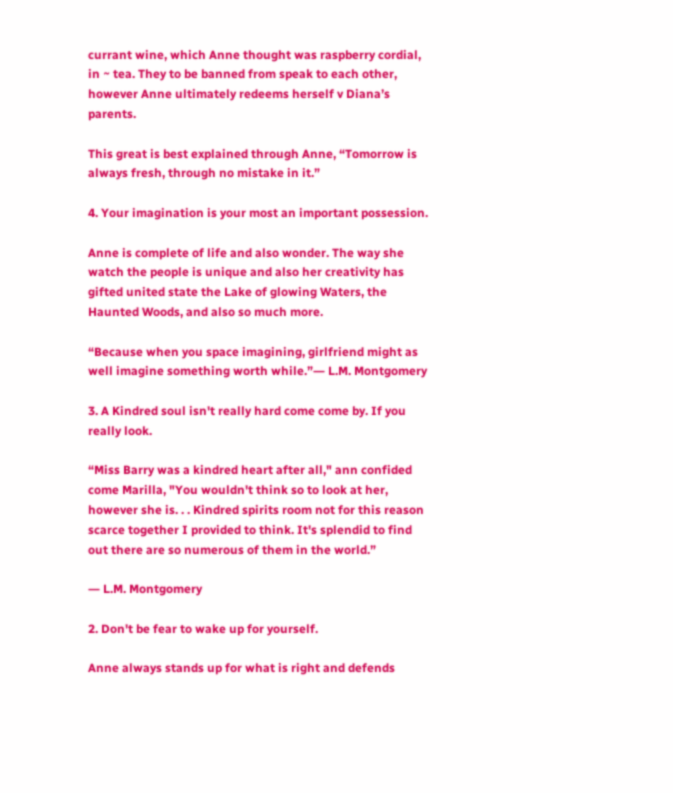currant wine, which Anne thought was raspberry cordial, in ~ tea. They to be banned from speak to each other, however Anne ultimately redeems herself v Diana’s parents.

This great is best explained through Anne, “Tomorrow is always fresh, through no mistake in it.”

4. Your imagination is your most an important possession.

Anne is complete of life and also wonder. The way she watch the people is unique and also her creativity has gifted united state the Lake of glowing Waters, the Haunted Woods, and also so much more.

“Because when you space imagining, girlfriend might as well imagine something worth while.”― L.M. Montgomery

3. A Kindred soul isn't really hard come come by. If you really look.

“Miss Barry was a kindred heart after all," ann confided come Marilla, "You wouldn't think so to look at her, however she is. . . Kindred spirits room not for this reason scarce together I provided to think. It's splendid to find out there are so numerous of them in the world.”

― L.M. Montgomery

2. Don't be fear to wake up for yourself.

Anne always stands up for what is right and defends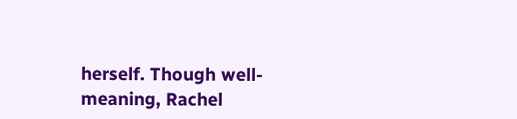herself. Though well-meaning, Rachel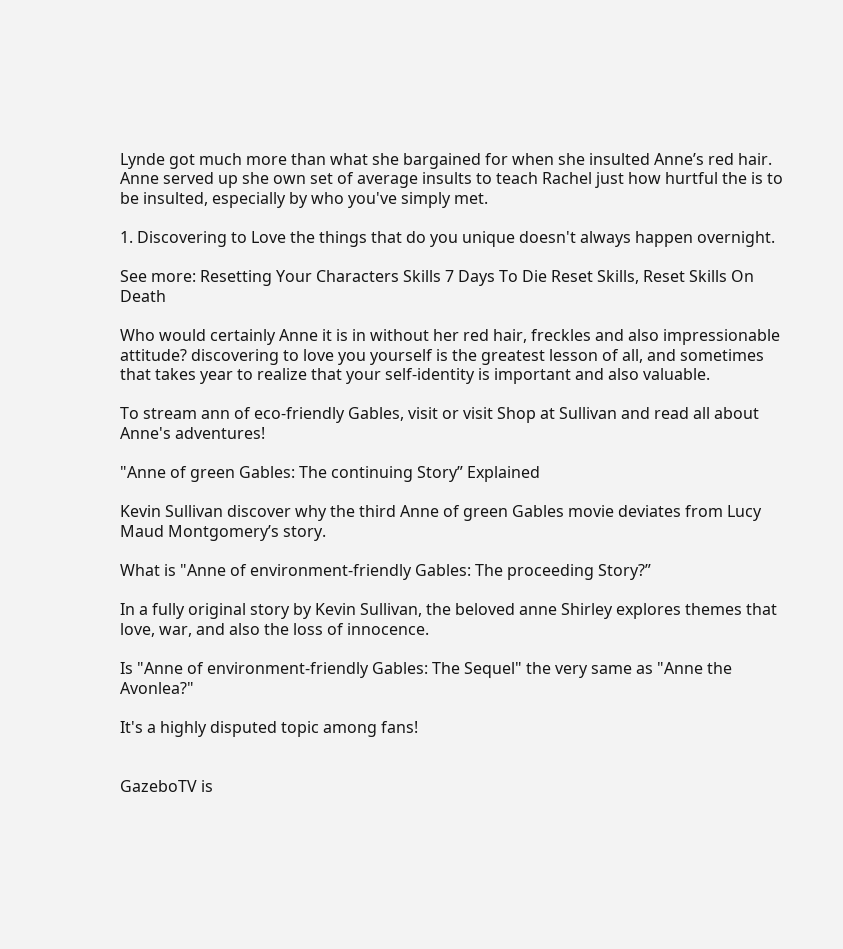Lynde got much more than what she bargained for when she insulted Anne’s red hair. Anne served up she own set of average insults to teach Rachel just how hurtful the is to be insulted, especially by who you've simply met.

1. Discovering to Love the things that do you unique doesn't always happen overnight.

See more: Resetting Your Characters Skills 7 Days To Die Reset Skills, Reset Skills On Death

Who would certainly Anne it is in without her red hair, freckles and also impressionable attitude? discovering to love you yourself is the greatest lesson of all, and sometimes that takes year to realize that your self-identity is important and also valuable.

To stream ann of eco-friendly Gables, visit or visit Shop at Sullivan and read all about Anne's adventures!

"Anne of green Gables: The continuing Story” Explained

Kevin Sullivan discover why the third Anne of green Gables movie deviates from Lucy Maud Montgomery’s story.

What is "Anne of environment-friendly Gables: The proceeding Story?”

In a fully original story by Kevin Sullivan, the beloved anne Shirley explores themes that love, war, and also the loss of innocence.

Is "Anne of environment-friendly Gables: The Sequel" the very same as "Anne the Avonlea?"

It's a highly disputed topic among fans!


GazeboTV is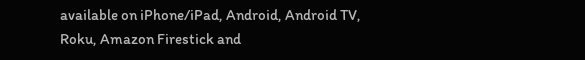available on iPhone/iPad, Android, Android TV, Roku, Amazon Firestick and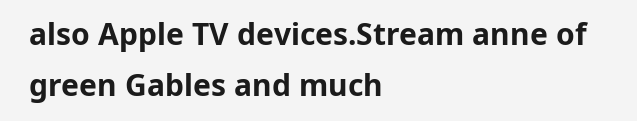also Apple TV devices.Stream anne of green Gables and much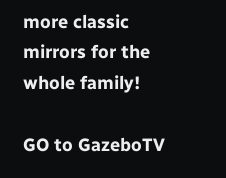more classic mirrors for the whole family!

GO to GazeboTV